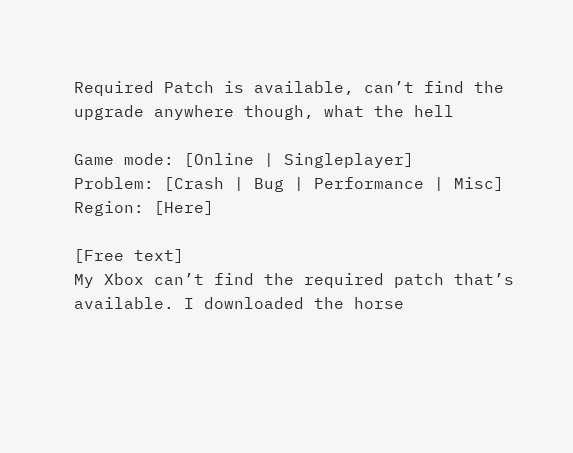Required Patch is available, can’t find the upgrade anywhere though, what the hell

Game mode: [Online | Singleplayer]
Problem: [Crash | Bug | Performance | Misc]
Region: [Here]

[Free text]
My Xbox can’t find the required patch that’s available. I downloaded the horse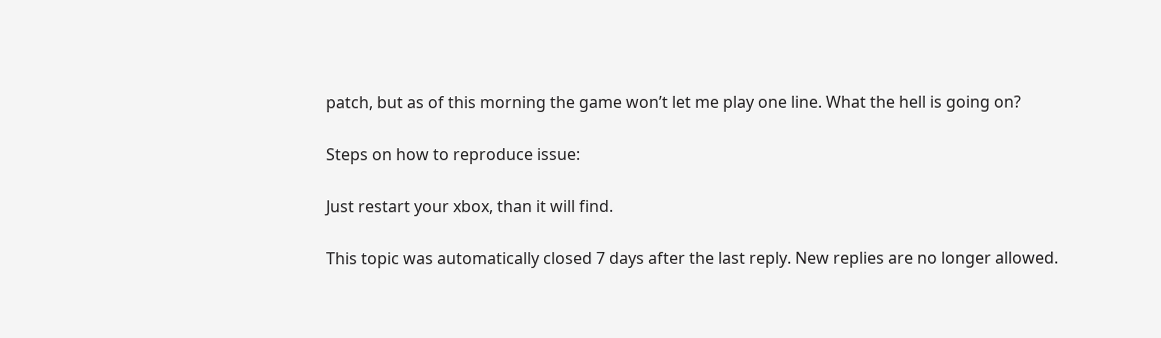patch, but as of this morning the game won’t let me play one line. What the hell is going on?

Steps on how to reproduce issue:

Just restart your xbox, than it will find.

This topic was automatically closed 7 days after the last reply. New replies are no longer allowed.